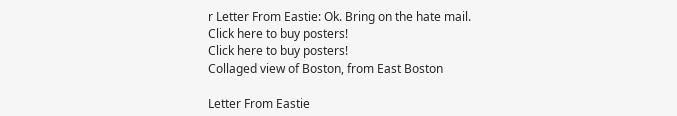r Letter From Eastie: Ok. Bring on the hate mail.
Click here to buy posters!
Click here to buy posters!
Collaged view of Boston, from East Boston

Letter From Eastie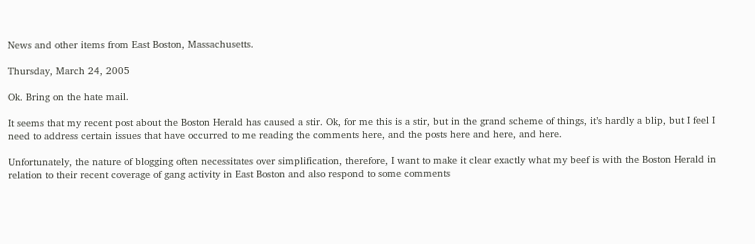News and other items from East Boston, Massachusetts.

Thursday, March 24, 2005

Ok. Bring on the hate mail.

It seems that my recent post about the Boston Herald has caused a stir. Ok, for me this is a stir, but in the grand scheme of things, it’s hardly a blip, but I feel I need to address certain issues that have occurred to me reading the comments here, and the posts here and here, and here.

Unfortunately, the nature of blogging often necessitates over simplification, therefore, I want to make it clear exactly what my beef is with the Boston Herald in relation to their recent coverage of gang activity in East Boston and also respond to some comments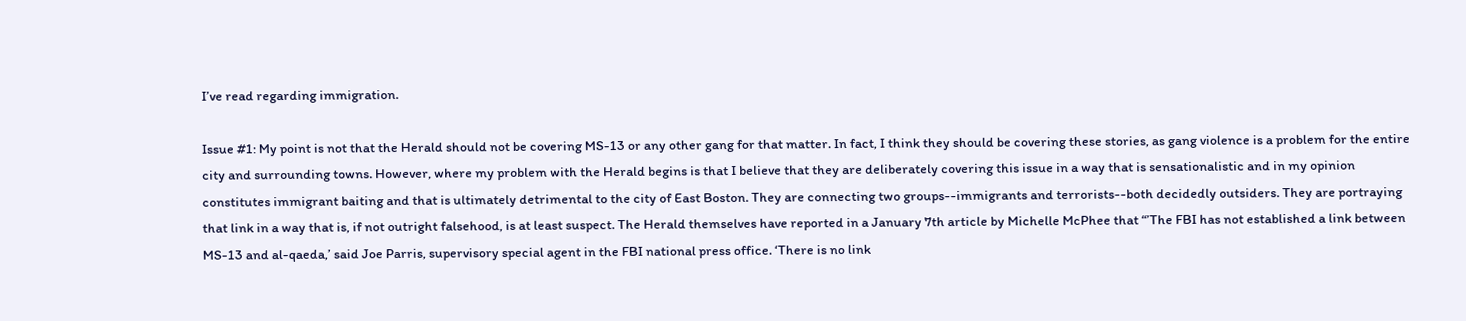I’ve read regarding immigration.

Issue #1: My point is not that the Herald should not be covering MS-13 or any other gang for that matter. In fact, I think they should be covering these stories, as gang violence is a problem for the entire city and surrounding towns. However, where my problem with the Herald begins is that I believe that they are deliberately covering this issue in a way that is sensationalistic and in my opinion constitutes immigrant baiting and that is ultimately detrimental to the city of East Boston. They are connecting two groups--immigrants and terrorists--both decidedly outsiders. They are portraying that link in a way that is, if not outright falsehood, is at least suspect. The Herald themselves have reported in a January 7th article by Michelle McPhee that “’The FBI has not established a link between MS-13 and al-qaeda,’ said Joe Parris, supervisory special agent in the FBI national press office. ‘There is no link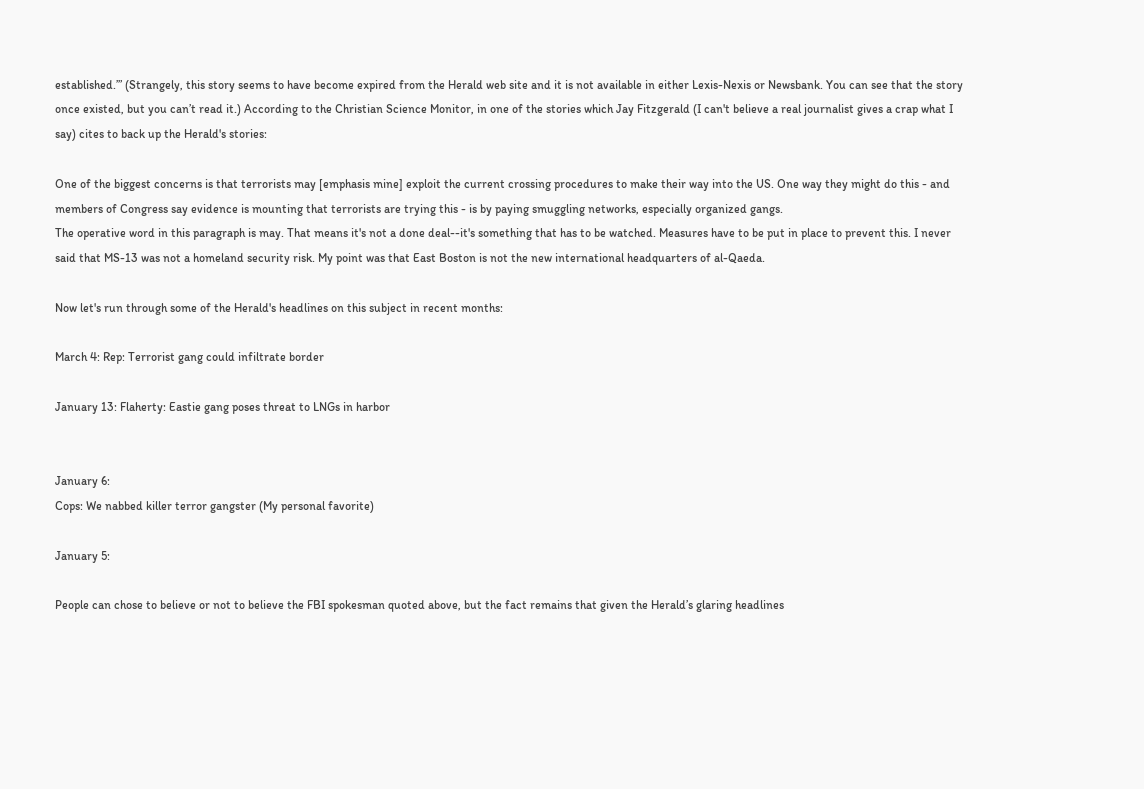established.’” (Strangely, this story seems to have become expired from the Herald web site and it is not available in either Lexis-Nexis or Newsbank. You can see that the story once existed, but you can’t read it.) According to the Christian Science Monitor, in one of the stories which Jay Fitzgerald (I can't believe a real journalist gives a crap what I say) cites to back up the Herald's stories:

One of the biggest concerns is that terrorists may [emphasis mine] exploit the current crossing procedures to make their way into the US. One way they might do this - and members of Congress say evidence is mounting that terrorists are trying this - is by paying smuggling networks, especially organized gangs.
The operative word in this paragraph is may. That means it's not a done deal--it's something that has to be watched. Measures have to be put in place to prevent this. I never said that MS-13 was not a homeland security risk. My point was that East Boston is not the new international headquarters of al-Qaeda.

Now let's run through some of the Herald's headlines on this subject in recent months:

March 4: Rep: Terrorist gang could infiltrate border

January 13: Flaherty: Eastie gang poses threat to LNGs in harbor


January 6:
Cops: We nabbed killer terror gangster (My personal favorite)

January 5:

People can chose to believe or not to believe the FBI spokesman quoted above, but the fact remains that given the Herald’s glaring headlines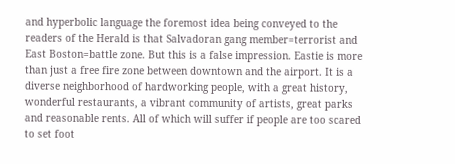and hyperbolic language the foremost idea being conveyed to the readers of the Herald is that Salvadoran gang member=terrorist and East Boston=battle zone. But this is a false impression. Eastie is more than just a free fire zone between downtown and the airport. It is a diverse neighborhood of hardworking people, with a great history, wonderful restaurants, a vibrant community of artists, great parks and reasonable rents. All of which will suffer if people are too scared to set foot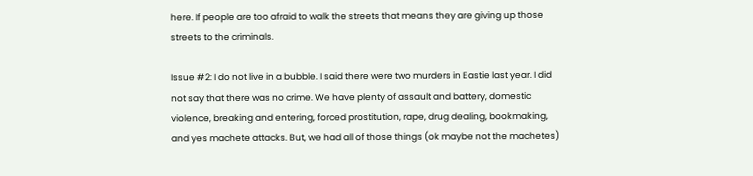here. If people are too afraid to walk the streets that means they are giving up those streets to the criminals.

Issue #2: I do not live in a bubble. I said there were two murders in Eastie last year. I did not say that there was no crime. We have plenty of assault and battery, domestic violence, breaking and entering, forced prostitution, rape, drug dealing, bookmaking, and yes machete attacks. But, we had all of those things (ok maybe not the machetes)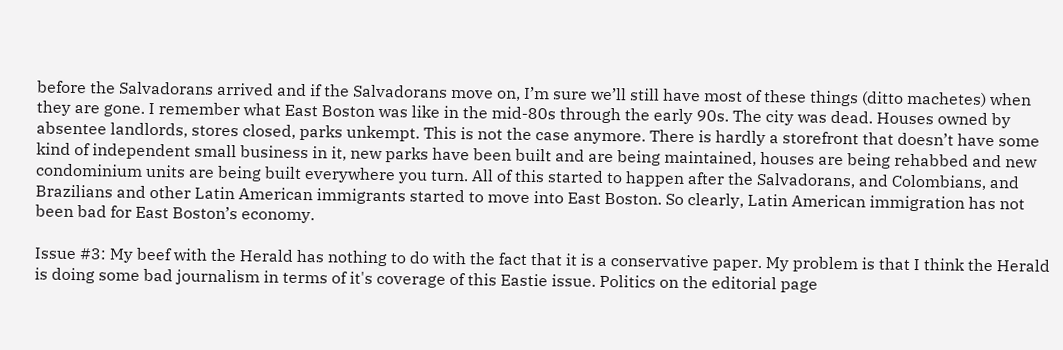before the Salvadorans arrived and if the Salvadorans move on, I’m sure we’ll still have most of these things (ditto machetes) when they are gone. I remember what East Boston was like in the mid-80s through the early 90s. The city was dead. Houses owned by absentee landlords, stores closed, parks unkempt. This is not the case anymore. There is hardly a storefront that doesn’t have some kind of independent small business in it, new parks have been built and are being maintained, houses are being rehabbed and new condominium units are being built everywhere you turn. All of this started to happen after the Salvadorans, and Colombians, and Brazilians and other Latin American immigrants started to move into East Boston. So clearly, Latin American immigration has not been bad for East Boston’s economy.

Issue #3: My beef with the Herald has nothing to do with the fact that it is a conservative paper. My problem is that I think the Herald is doing some bad journalism in terms of it's coverage of this Eastie issue. Politics on the editorial page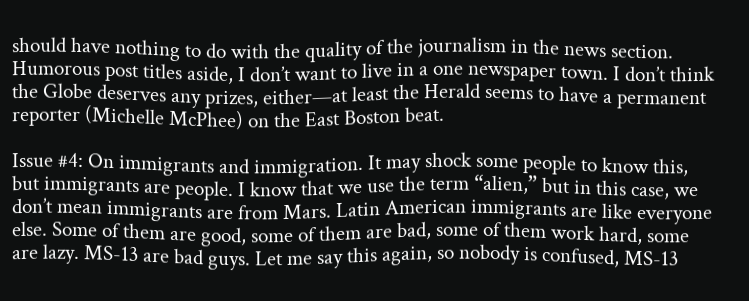should have nothing to do with the quality of the journalism in the news section. Humorous post titles aside, I don’t want to live in a one newspaper town. I don’t think the Globe deserves any prizes, either—at least the Herald seems to have a permanent reporter (Michelle McPhee) on the East Boston beat.

Issue #4: On immigrants and immigration. It may shock some people to know this, but immigrants are people. I know that we use the term “alien,” but in this case, we don’t mean immigrants are from Mars. Latin American immigrants are like everyone else. Some of them are good, some of them are bad, some of them work hard, some are lazy. MS-13 are bad guys. Let me say this again, so nobody is confused, MS-13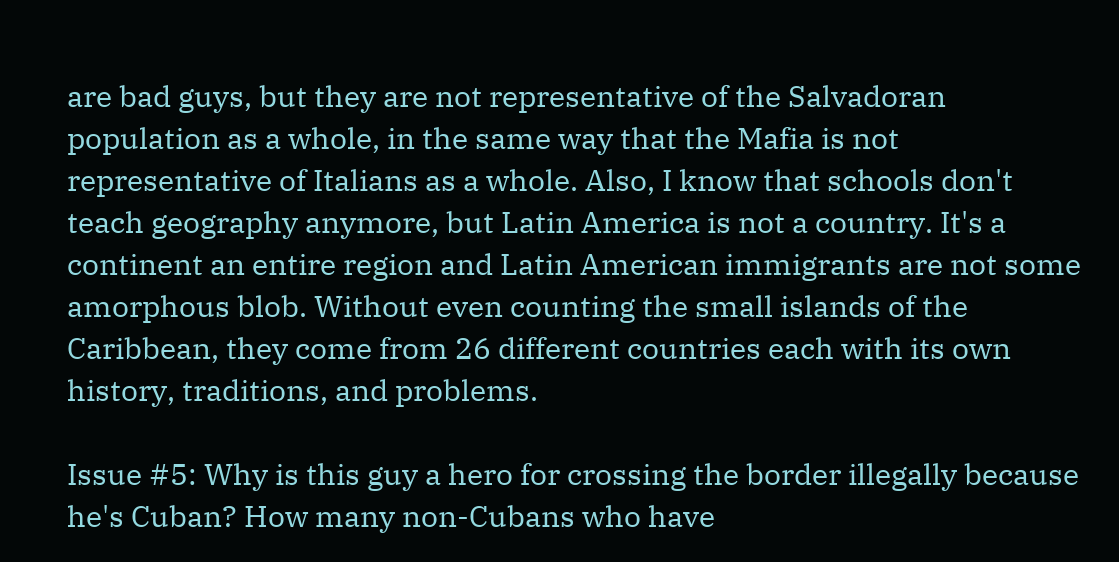are bad guys, but they are not representative of the Salvadoran population as a whole, in the same way that the Mafia is not representative of Italians as a whole. Also, I know that schools don't teach geography anymore, but Latin America is not a country. It's a continent an entire region and Latin American immigrants are not some amorphous blob. Without even counting the small islands of the Caribbean, they come from 26 different countries each with its own history, traditions, and problems.

Issue #5: Why is this guy a hero for crossing the border illegally because he's Cuban? How many non-Cubans who have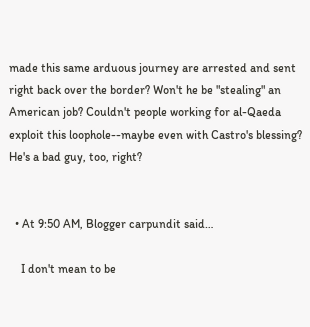made this same arduous journey are arrested and sent right back over the border? Won't he be "stealing" an American job? Couldn't people working for al-Qaeda exploit this loophole--maybe even with Castro's blessing? He's a bad guy, too, right?


  • At 9:50 AM, Blogger carpundit said…

    I don't mean to be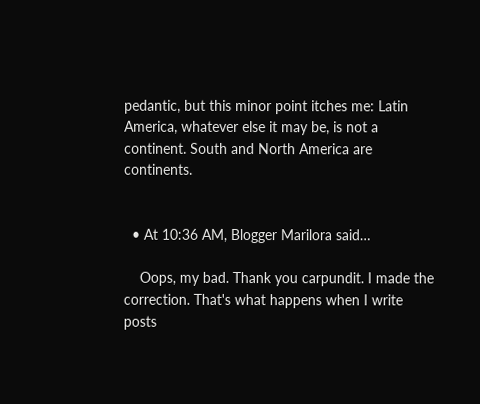pedantic, but this minor point itches me: Latin America, whatever else it may be, is not a continent. South and North America are continents.


  • At 10:36 AM, Blogger Marilora said…

    Oops, my bad. Thank you carpundit. I made the correction. That's what happens when I write posts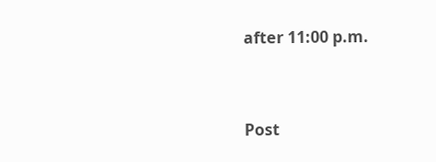after 11:00 p.m.


Post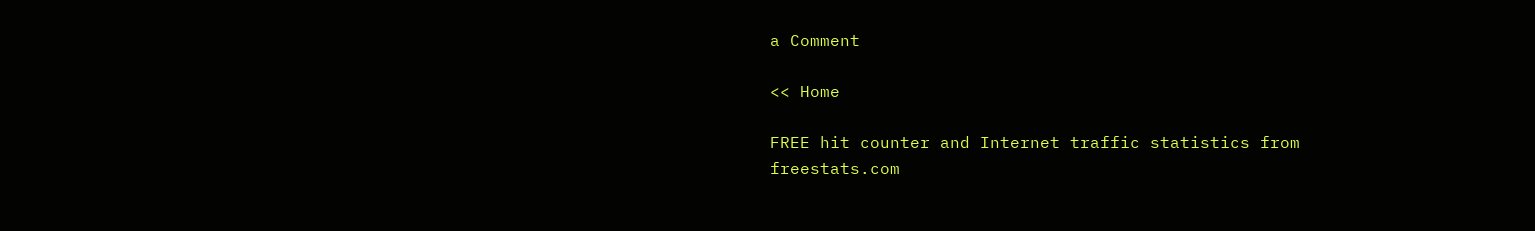a Comment

<< Home

FREE hit counter and Internet traffic statistics from freestats.com